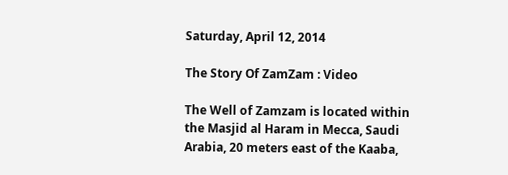Saturday, April 12, 2014

The Story Of ZamZam : Video

The Well of Zamzam is located within the Masjid al Haram in Mecca, Saudi Arabia, 20 meters east of the Kaaba,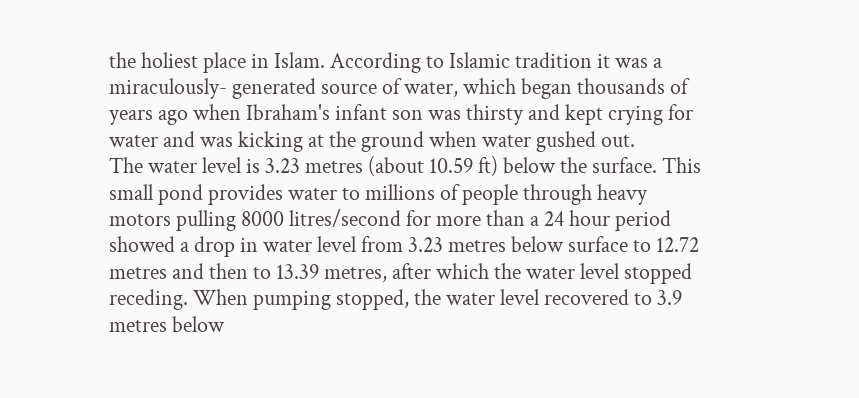the holiest place in Islam. According to Islamic tradition it was a miraculously- generated source of water, which began thousands of years ago when Ibraham's infant son was thirsty and kept crying for water and was kicking at the ground when water gushed out.
The water level is 3.23 metres (about 10.59 ft) below the surface. This small pond provides water to millions of people through heavy motors pulling 8000 litres/second for more than a 24 hour period showed a drop in water level from 3.23 metres below surface to 12.72 metres and then to 13.39 metres, after which the water level stopped receding. When pumping stopped, the water level recovered to 3.9 metres below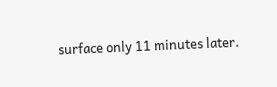surface only 11 minutes later.